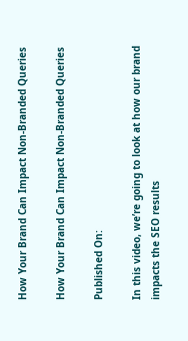How Your Brand Can Impact Non-Branded Queries

How Your Brand Can Impact Non-Branded Queries

Published On:

In this video, we’re going to look at how our brand impacts the SEO results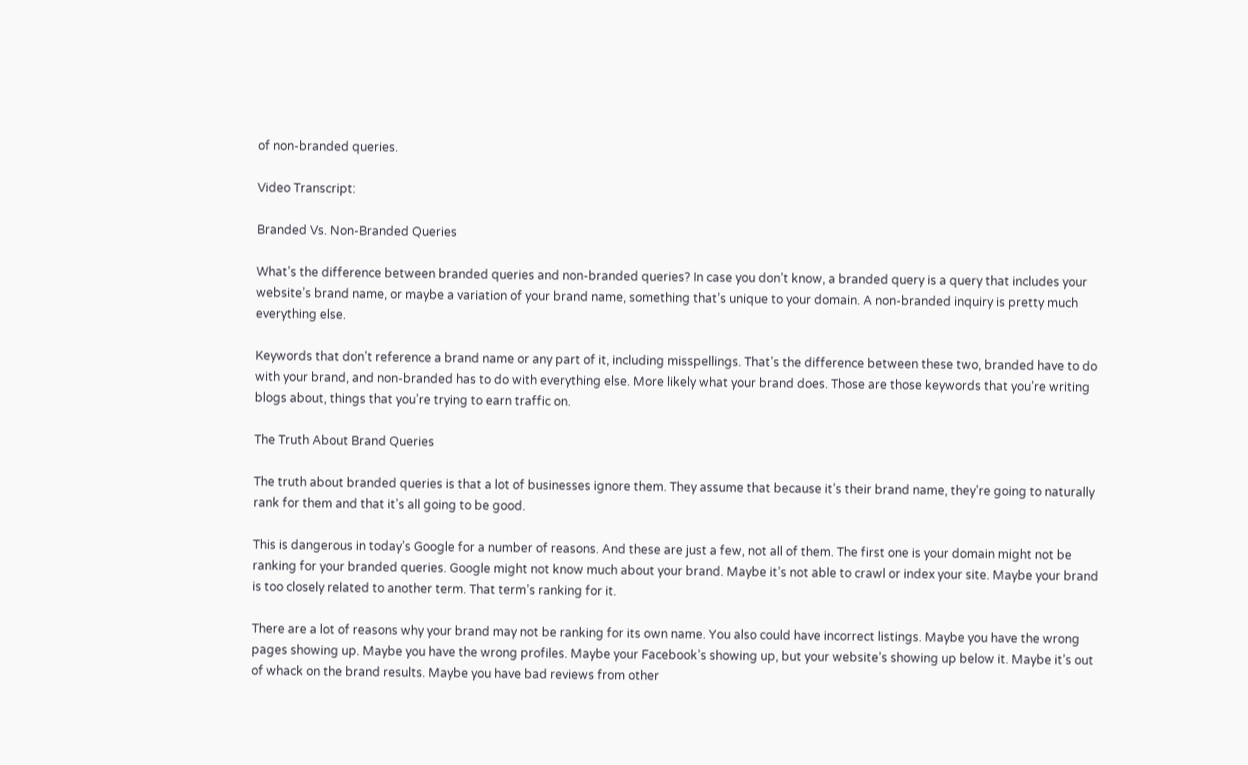of non-branded queries.

Video Transcript:

Branded Vs. Non-Branded Queries

What’s the difference between branded queries and non-branded queries? In case you don’t know, a branded query is a query that includes your website’s brand name, or maybe a variation of your brand name, something that’s unique to your domain. A non-branded inquiry is pretty much everything else.

Keywords that don’t reference a brand name or any part of it, including misspellings. That’s the difference between these two, branded have to do with your brand, and non-branded has to do with everything else. More likely what your brand does. Those are those keywords that you’re writing blogs about, things that you’re trying to earn traffic on.

The Truth About Brand Queries

The truth about branded queries is that a lot of businesses ignore them. They assume that because it’s their brand name, they’re going to naturally rank for them and that it’s all going to be good.

This is dangerous in today’s Google for a number of reasons. And these are just a few, not all of them. The first one is your domain might not be ranking for your branded queries. Google might not know much about your brand. Maybe it’s not able to crawl or index your site. Maybe your brand is too closely related to another term. That term’s ranking for it.

There are a lot of reasons why your brand may not be ranking for its own name. You also could have incorrect listings. Maybe you have the wrong pages showing up. Maybe you have the wrong profiles. Maybe your Facebook’s showing up, but your website’s showing up below it. Maybe it’s out of whack on the brand results. Maybe you have bad reviews from other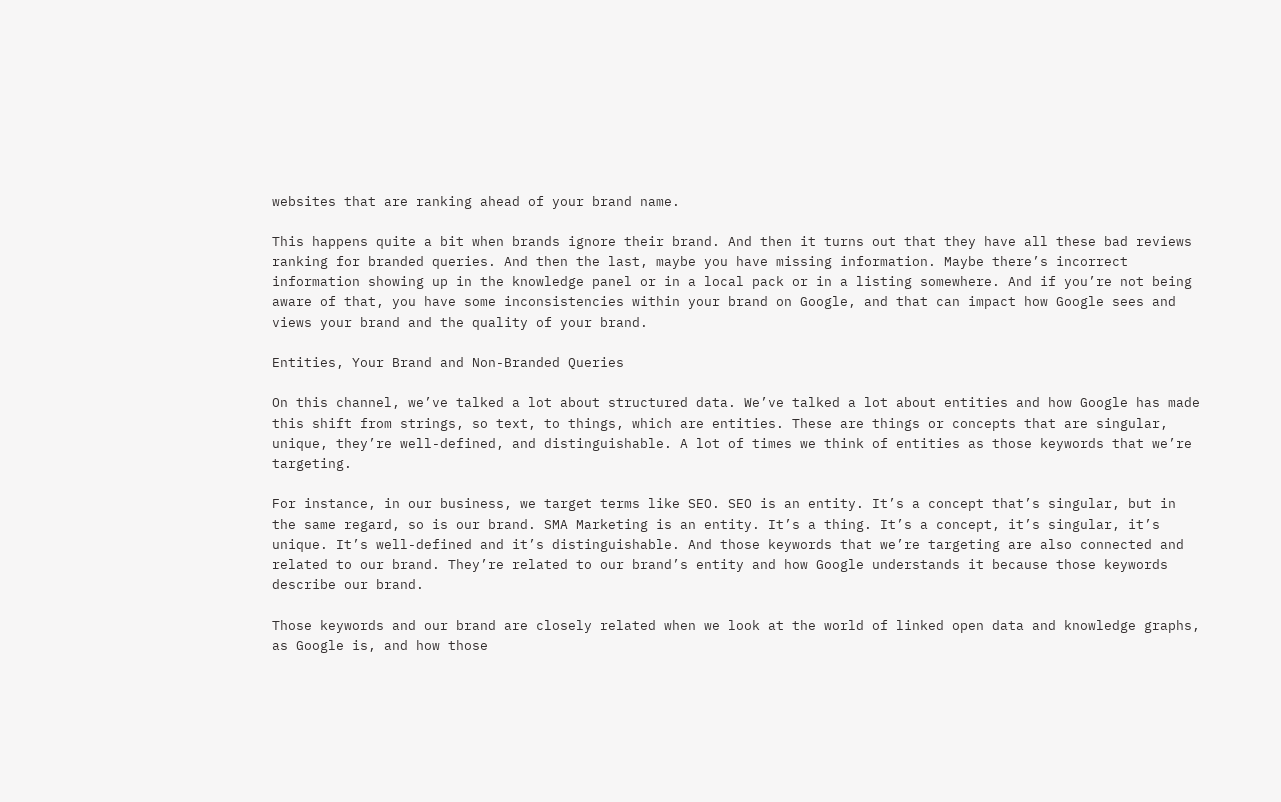websites that are ranking ahead of your brand name.

This happens quite a bit when brands ignore their brand. And then it turns out that they have all these bad reviews ranking for branded queries. And then the last, maybe you have missing information. Maybe there’s incorrect information showing up in the knowledge panel or in a local pack or in a listing somewhere. And if you’re not being aware of that, you have some inconsistencies within your brand on Google, and that can impact how Google sees and views your brand and the quality of your brand.

Entities, Your Brand and Non-Branded Queries

On this channel, we’ve talked a lot about structured data. We’ve talked a lot about entities and how Google has made this shift from strings, so text, to things, which are entities. These are things or concepts that are singular, unique, they’re well-defined, and distinguishable. A lot of times we think of entities as those keywords that we’re targeting.

For instance, in our business, we target terms like SEO. SEO is an entity. It’s a concept that’s singular, but in the same regard, so is our brand. SMA Marketing is an entity. It’s a thing. It’s a concept, it’s singular, it’s unique. It’s well-defined and it’s distinguishable. And those keywords that we’re targeting are also connected and related to our brand. They’re related to our brand’s entity and how Google understands it because those keywords describe our brand.

Those keywords and our brand are closely related when we look at the world of linked open data and knowledge graphs, as Google is, and how those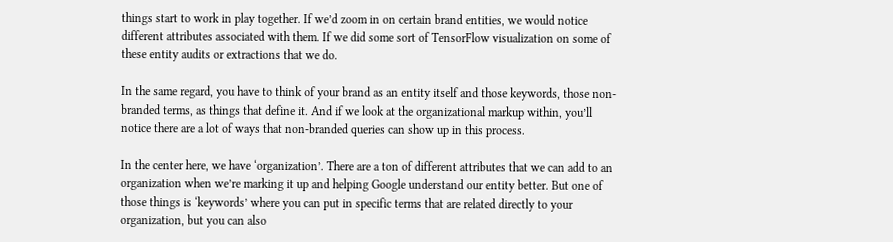things start to work in play together. If we’d zoom in on certain brand entities, we would notice different attributes associated with them. If we did some sort of TensorFlow visualization on some of these entity audits or extractions that we do.

In the same regard, you have to think of your brand as an entity itself and those keywords, those non-branded terms, as things that define it. And if we look at the organizational markup within, you’ll notice there are a lot of ways that non-branded queries can show up in this process.

In the center here, we have ‘organization’. There are a ton of different attributes that we can add to an organization when we’re marking it up and helping Google understand our entity better. But one of those things is ‘keywords’ where you can put in specific terms that are related directly to your organization, but you can also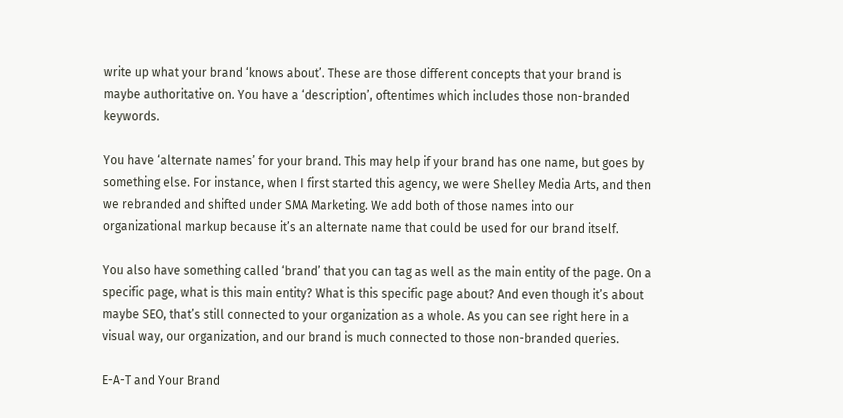write up what your brand ‘knows about’. These are those different concepts that your brand is maybe authoritative on. You have a ‘description’, oftentimes which includes those non-branded keywords.

You have ‘alternate names’ for your brand. This may help if your brand has one name, but goes by something else. For instance, when I first started this agency, we were Shelley Media Arts, and then we rebranded and shifted under SMA Marketing. We add both of those names into our organizational markup because it’s an alternate name that could be used for our brand itself.

You also have something called ‘brand’ that you can tag as well as the main entity of the page. On a specific page, what is this main entity? What is this specific page about? And even though it’s about maybe SEO, that’s still connected to your organization as a whole. As you can see right here in a visual way, our organization, and our brand is much connected to those non-branded queries.

E-A-T and Your Brand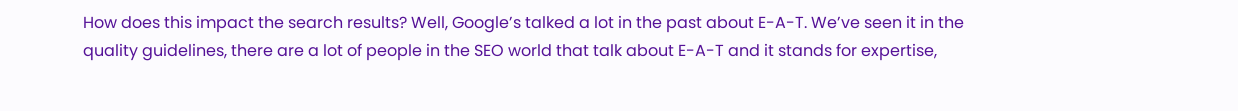How does this impact the search results? Well, Google’s talked a lot in the past about E-A-T. We’ve seen it in the quality guidelines, there are a lot of people in the SEO world that talk about E-A-T and it stands for expertise,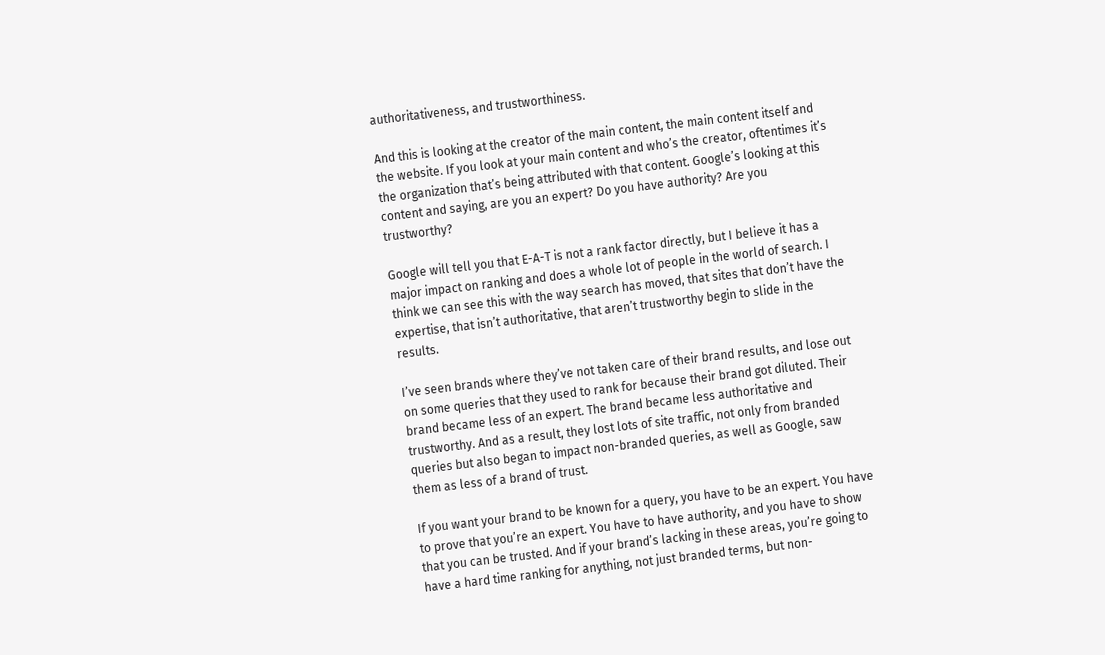authoritativeness, and trustworthiness.

And this is looking at the creator of the main content, the main content itself and the website. If you look at your main content and who’s the creator, oftentimes it’s the organization that’s being attributed with that content. Google’s looking at this content and saying, are you an expert? Do you have authority? Are you trustworthy?

Google will tell you that E-A-T is not a rank factor directly, but I believe it has a major impact on ranking and does a whole lot of people in the world of search. I think we can see this with the way search has moved, that sites that don’t have the expertise, that isn’t authoritative, that aren’t trustworthy begin to slide in the results.

I’ve seen brands where they’ve not taken care of their brand results, and lose out on some queries that they used to rank for because their brand got diluted. Their brand became less of an expert. The brand became less authoritative and trustworthy. And as a result, they lost lots of site traffic, not only from branded queries but also began to impact non-branded queries, as well as Google, saw them as less of a brand of trust.

If you want your brand to be known for a query, you have to be an expert. You have to prove that you’re an expert. You have to have authority, and you have to show that you can be trusted. And if your brand’s lacking in these areas, you’re going to have a hard time ranking for anything, not just branded terms, but non-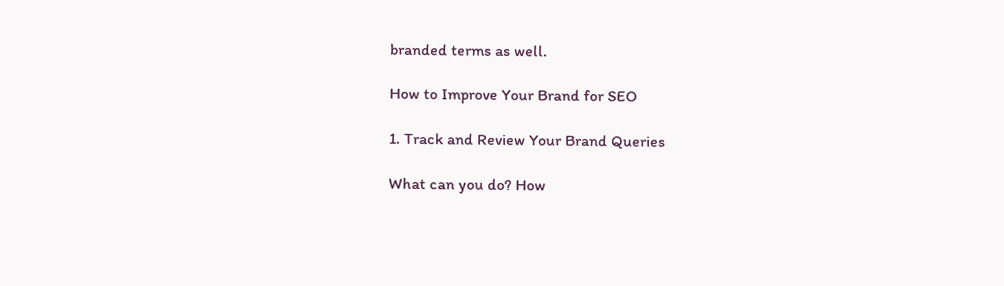branded terms as well.

How to Improve Your Brand for SEO

1. Track and Review Your Brand Queries

What can you do? How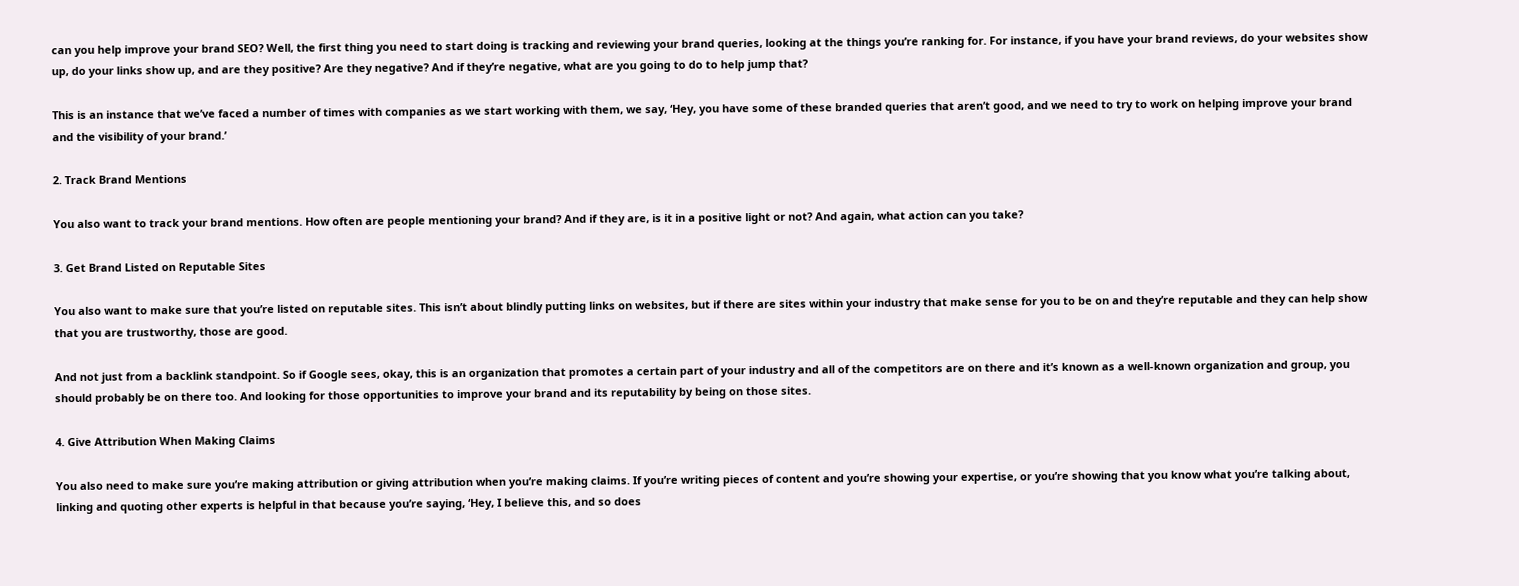can you help improve your brand SEO? Well, the first thing you need to start doing is tracking and reviewing your brand queries, looking at the things you’re ranking for. For instance, if you have your brand reviews, do your websites show up, do your links show up, and are they positive? Are they negative? And if they’re negative, what are you going to do to help jump that?

This is an instance that we’ve faced a number of times with companies as we start working with them, we say, ‘Hey, you have some of these branded queries that aren’t good, and we need to try to work on helping improve your brand and the visibility of your brand.’

2. Track Brand Mentions

You also want to track your brand mentions. How often are people mentioning your brand? And if they are, is it in a positive light or not? And again, what action can you take?

3. Get Brand Listed on Reputable Sites

You also want to make sure that you’re listed on reputable sites. This isn’t about blindly putting links on websites, but if there are sites within your industry that make sense for you to be on and they’re reputable and they can help show that you are trustworthy, those are good.

And not just from a backlink standpoint. So if Google sees, okay, this is an organization that promotes a certain part of your industry and all of the competitors are on there and it’s known as a well-known organization and group, you should probably be on there too. And looking for those opportunities to improve your brand and its reputability by being on those sites.

4. Give Attribution When Making Claims

You also need to make sure you’re making attribution or giving attribution when you’re making claims. If you’re writing pieces of content and you’re showing your expertise, or you’re showing that you know what you’re talking about, linking and quoting other experts is helpful in that because you’re saying, ‘Hey, I believe this, and so does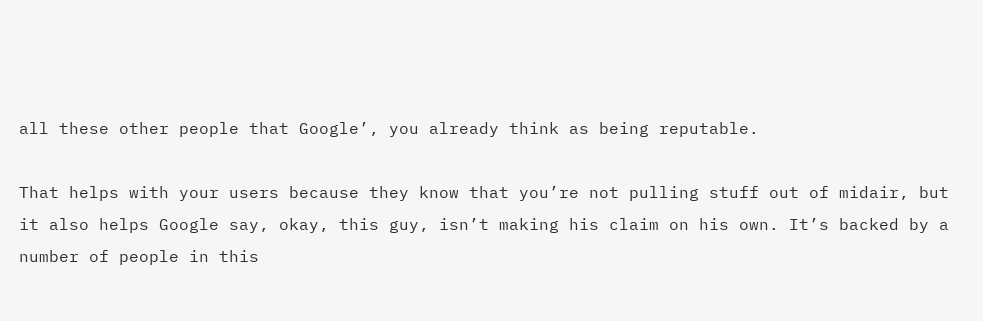all these other people that Google’, you already think as being reputable.

That helps with your users because they know that you’re not pulling stuff out of midair, but it also helps Google say, okay, this guy, isn’t making his claim on his own. It’s backed by a number of people in this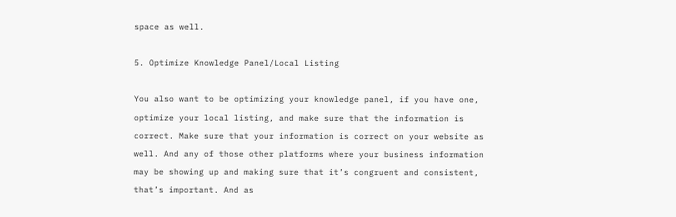space as well.

5. Optimize Knowledge Panel/Local Listing

You also want to be optimizing your knowledge panel, if you have one, optimize your local listing, and make sure that the information is correct. Make sure that your information is correct on your website as well. And any of those other platforms where your business information may be showing up and making sure that it’s congruent and consistent, that’s important. And as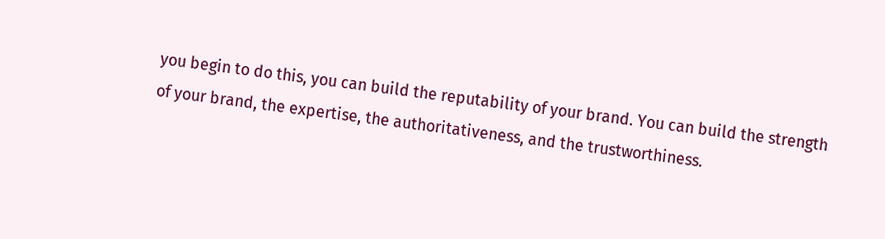you begin to do this, you can build the reputability of your brand. You can build the strength of your brand, the expertise, the authoritativeness, and the trustworthiness.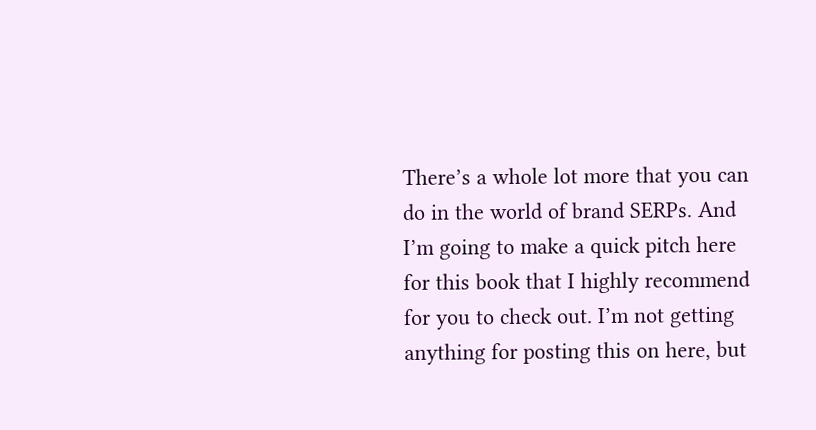There’s a whole lot more that you can do in the world of brand SERPs. And I’m going to make a quick pitch here for this book that I highly recommend for you to check out. I’m not getting anything for posting this on here, but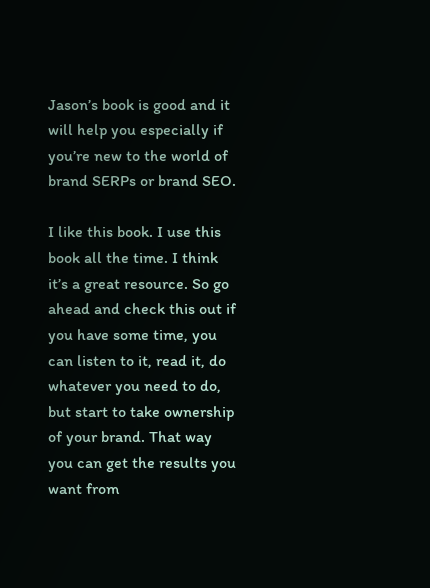Jason’s book is good and it will help you especially if you’re new to the world of brand SERPs or brand SEO.

I like this book. I use this book all the time. I think it’s a great resource. So go ahead and check this out if you have some time, you can listen to it, read it, do whatever you need to do, but start to take ownership of your brand. That way you can get the results you want from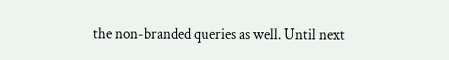the non-branded queries as well. Until next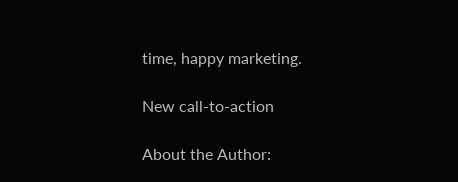time, happy marketing.

New call-to-action

About the Author: